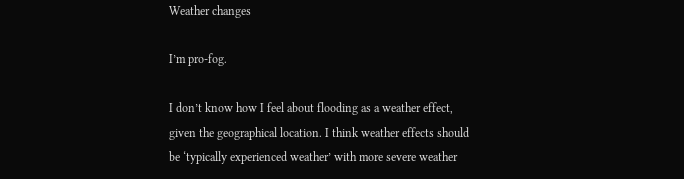Weather changes

I’m pro-fog.

I don’t know how I feel about flooding as a weather effect, given the geographical location. I think weather effects should be ‘typically experienced weather’ with more severe weather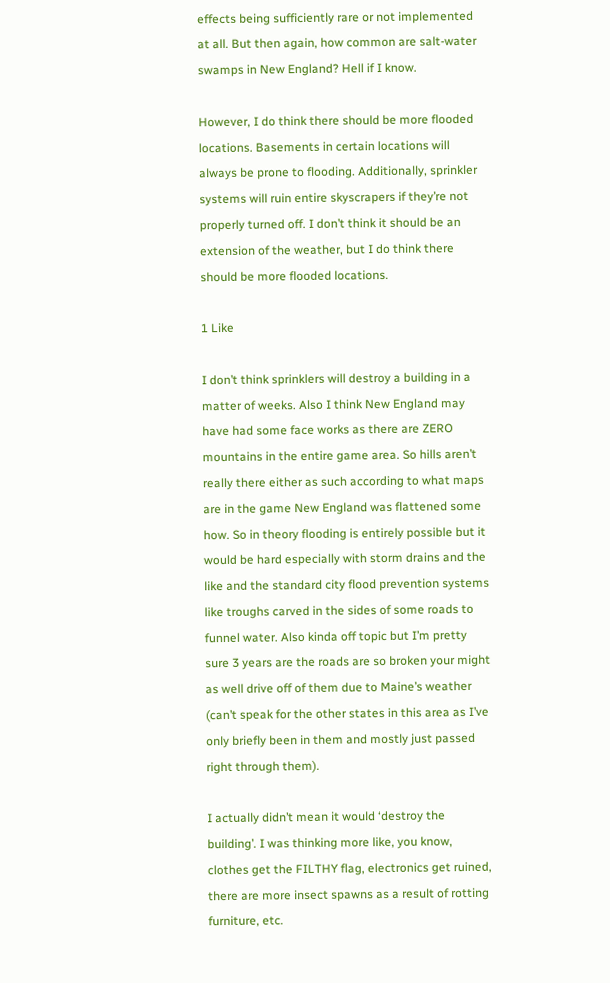effects being sufficiently rare or not implemented at all. But then again, how common are salt-water swamps in New England? Hell if I know.

However, I do think there should be more flooded locations. Basements in certain locations will always be prone to flooding. Additionally, sprinkler systems will ruin entire skyscrapers if they’re not properly turned off. I don’t think it should be an extension of the weather, but I do think there should be more flooded locations.

1 Like

I don’t think sprinklers will destroy a building in a matter of weeks. Also I think New England may have had some face works as there are ZERO mountains in the entire game area. So hills aren’t really there either as such according to what maps are in the game New England was flattened some how. So in theory flooding is entirely possible but it would be hard especially with storm drains and the like and the standard city flood prevention systems like troughs carved in the sides of some roads to funnel water. Also kinda off topic but I’m pretty sure 3 years are the roads are so broken your might as well drive off of them due to Maine’s weather (can’t speak for the other states in this area as I’ve only briefly been in them and mostly just passed right through them).

I actually didn’t mean it would ‘destroy the building’. I was thinking more like, you know, clothes get the FILTHY flag, electronics get ruined, there are more insect spawns as a result of rotting furniture, etc.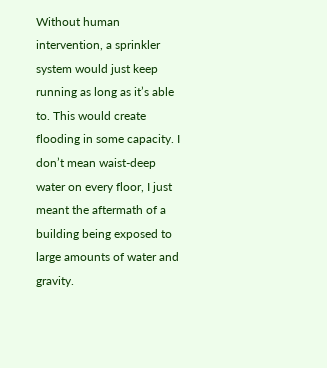Without human intervention, a sprinkler system would just keep running as long as it’s able to. This would create flooding in some capacity. I don’t mean waist-deep water on every floor, I just meant the aftermath of a building being exposed to large amounts of water and gravity.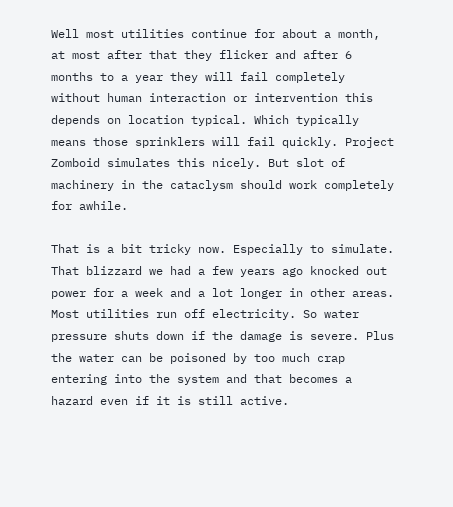Well most utilities continue for about a month, at most after that they flicker and after 6 months to a year they will fail completely without human interaction or intervention this depends on location typical. Which typically means those sprinklers will fail quickly. Project Zomboid simulates this nicely. But slot of machinery in the cataclysm should work completely for awhile.

That is a bit tricky now. Especially to simulate. That blizzard we had a few years ago knocked out power for a week and a lot longer in other areas. Most utilities run off electricity. So water pressure shuts down if the damage is severe. Plus the water can be poisoned by too much crap entering into the system and that becomes a hazard even if it is still active.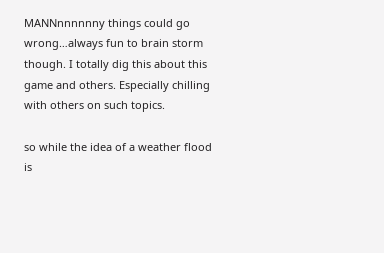MANNnnnnnny things could go wrong…always fun to brain storm though. I totally dig this about this game and others. Especially chilling with others on such topics.

so while the idea of a weather flood is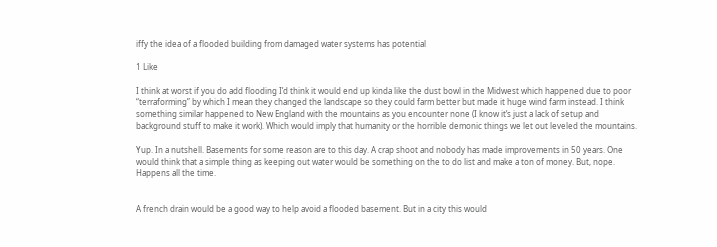iffy the idea of a flooded building from damaged water systems has potential

1 Like

I think at worst if you do add flooding I’d think it would end up kinda like the dust bowl in the Midwest which happened due to poor “terraforming” by which I mean they changed the landscape so they could farm better but made it huge wind farm instead. I think something similar happened to New England with the mountains as you encounter none (I know it’s just a lack of setup and background stuff to make it work). Which would imply that humanity or the horrible demonic things we let out leveled the mountains.

Yup. In a nutshell. Basements for some reason are to this day. A crap shoot and nobody has made improvements in 50 years. One would think that a simple thing as keeping out water would be something on the to do list and make a ton of money. But, nope. Happens all the time.


A french drain would be a good way to help avoid a flooded basement. But in a city this would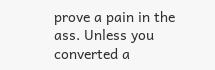prove a pain in the ass. Unless you converted a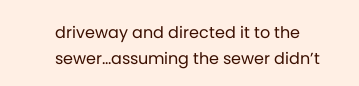driveway and directed it to the sewer…assuming the sewer didn’t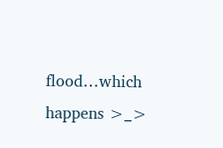flood…which happens >_>